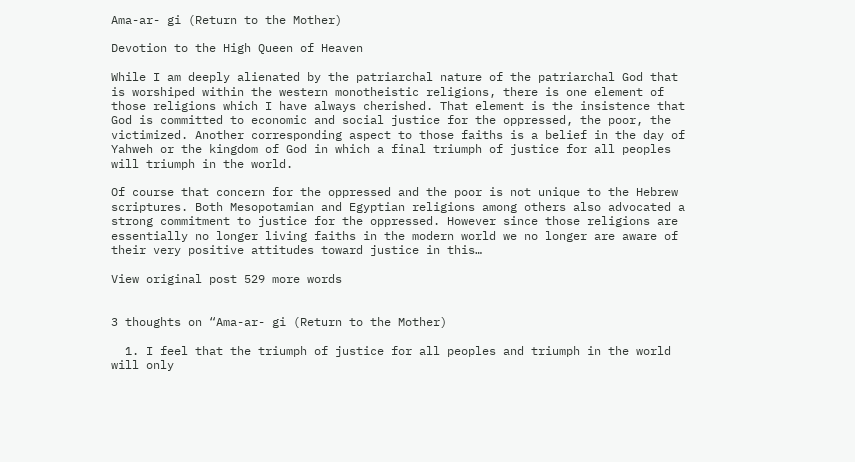Ama-ar- gi (Return to the Mother)

Devotion to the High Queen of Heaven

While I am deeply alienated by the patriarchal nature of the patriarchal God that is worshiped within the western monotheistic religions, there is one element of those religions which I have always cherished. That element is the insistence that God is committed to economic and social justice for the oppressed, the poor, the victimized. Another corresponding aspect to those faiths is a belief in the day of Yahweh or the kingdom of God in which a final triumph of justice for all peoples will triumph in the world.

Of course that concern for the oppressed and the poor is not unique to the Hebrew scriptures. Both Mesopotamian and Egyptian religions among others also advocated a strong commitment to justice for the oppressed. However since those religions are essentially no longer living faiths in the modern world we no longer are aware of their very positive attitudes toward justice in this…

View original post 529 more words


3 thoughts on “Ama-ar- gi (Return to the Mother)

  1. I feel that the triumph of justice for all peoples and triumph in the world will only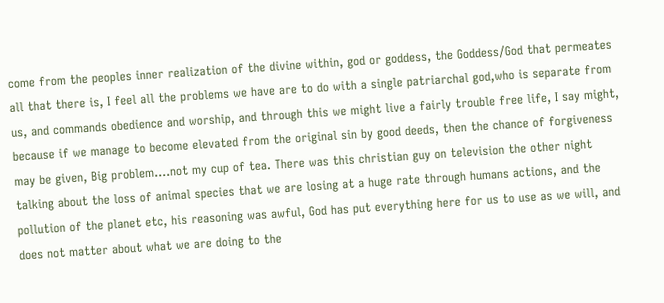come from the peoples inner realization of the divine within, god or goddess, the Goddess/God that permeates all that there is, I feel all the problems we have are to do with a single patriarchal god,who is separate from us, and commands obedience and worship, and through this we might live a fairly trouble free life, I say might, because if we manage to become elevated from the original sin by good deeds, then the chance of forgiveness may be given, Big problem….not my cup of tea. There was this christian guy on television the other night talking about the loss of animal species that we are losing at a huge rate through humans actions, and the pollution of the planet etc, his reasoning was awful, God has put everything here for us to use as we will, and does not matter about what we are doing to the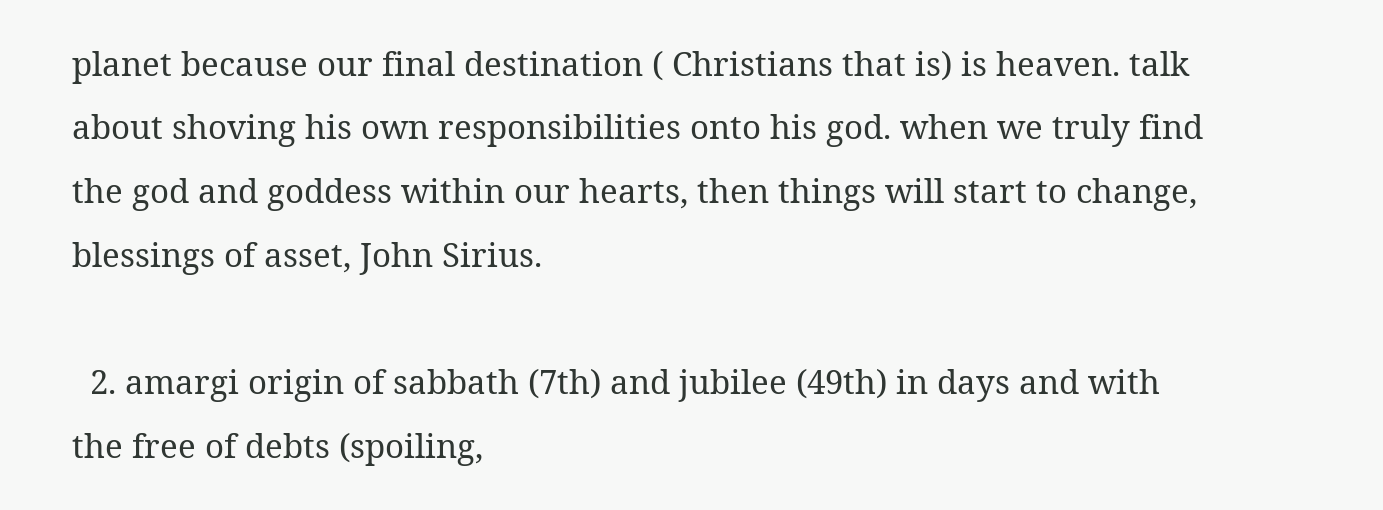planet because our final destination ( Christians that is) is heaven. talk about shoving his own responsibilities onto his god. when we truly find the god and goddess within our hearts, then things will start to change, blessings of asset, John Sirius.

  2. amargi origin of sabbath (7th) and jubilee (49th) in days and with the free of debts (spoiling,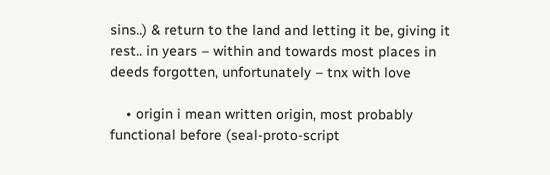sins..) & return to the land and letting it be, giving it rest.. in years – within and towards most places in deeds forgotten, unfortunately – tnx with love

    • origin i mean written origin, most probably functional before (seal-proto-script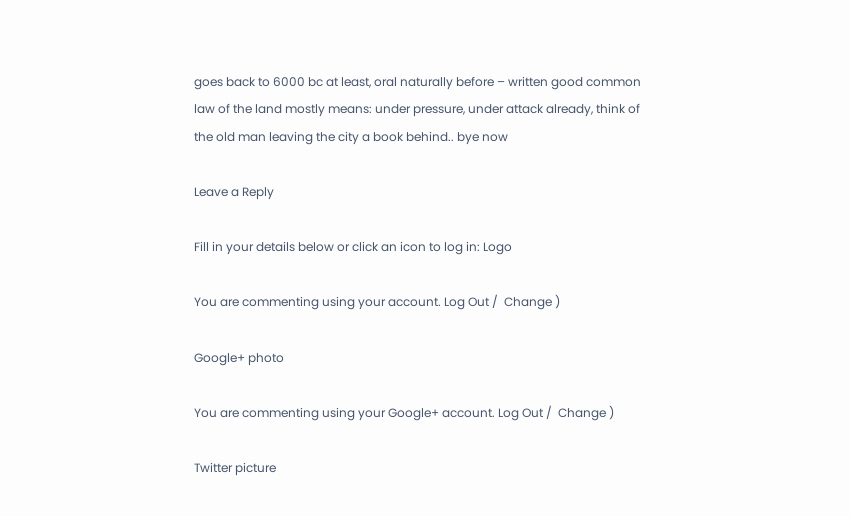goes back to 6000 bc at least, oral naturally before – written good common law of the land mostly means: under pressure, under attack already, think of the old man leaving the city a book behind.. bye now

Leave a Reply

Fill in your details below or click an icon to log in: Logo

You are commenting using your account. Log Out /  Change )

Google+ photo

You are commenting using your Google+ account. Log Out /  Change )

Twitter picture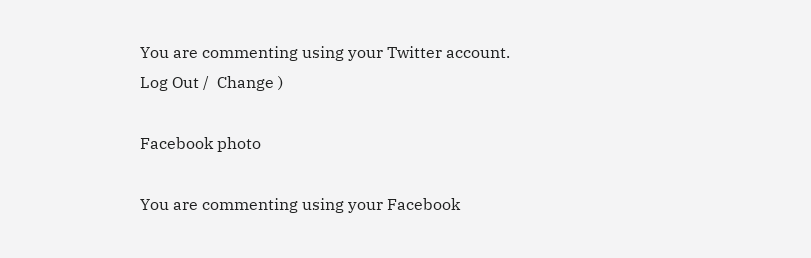You are commenting using your Twitter account. Log Out /  Change )

Facebook photo

You are commenting using your Facebook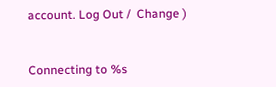account. Log Out /  Change )


Connecting to %s